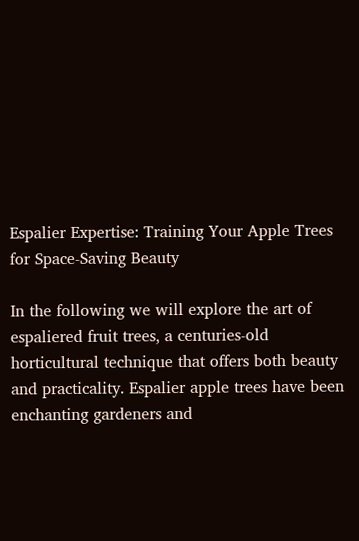Espalier Expertise: Training Your Apple Trees for Space-Saving Beauty

In the following we will explore the art of espaliered fruit trees, a centuries-old horticultural technique that offers both beauty and practicality. Espalier apple trees have been enchanting gardeners and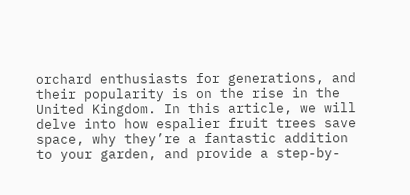orchard enthusiasts for generations, and their popularity is on the rise in the United Kingdom. In this article, we will delve into how espalier fruit trees save space, why they’re a fantastic addition to your garden, and provide a step-by-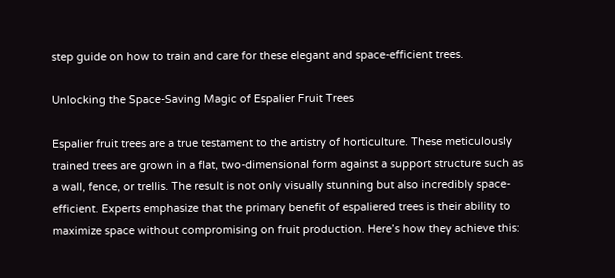step guide on how to train and care for these elegant and space-efficient trees.

Unlocking the Space-Saving Magic of Espalier Fruit Trees

Espalier fruit trees are a true testament to the artistry of horticulture. These meticulously trained trees are grown in a flat, two-dimensional form against a support structure such as a wall, fence, or trellis. The result is not only visually stunning but also incredibly space-efficient. Experts emphasize that the primary benefit of espaliered trees is their ability to maximize space without compromising on fruit production. Here’s how they achieve this: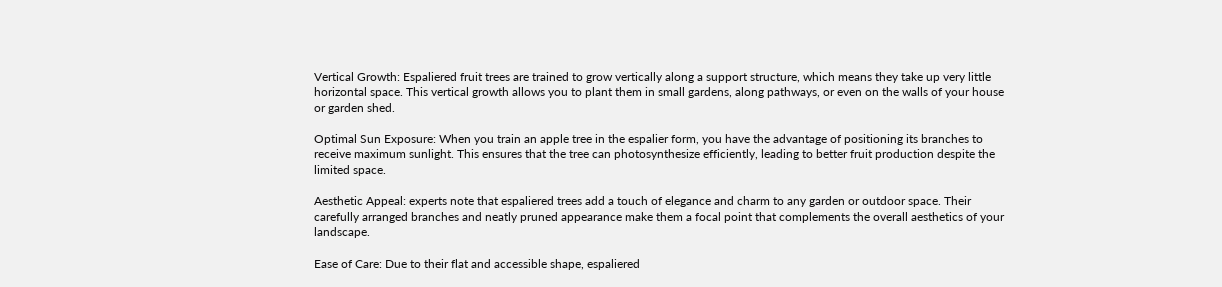Vertical Growth: Espaliered fruit trees are trained to grow vertically along a support structure, which means they take up very little horizontal space. This vertical growth allows you to plant them in small gardens, along pathways, or even on the walls of your house or garden shed.

Optimal Sun Exposure: When you train an apple tree in the espalier form, you have the advantage of positioning its branches to receive maximum sunlight. This ensures that the tree can photosynthesize efficiently, leading to better fruit production despite the limited space.

Aesthetic Appeal: experts note that espaliered trees add a touch of elegance and charm to any garden or outdoor space. Their carefully arranged branches and neatly pruned appearance make them a focal point that complements the overall aesthetics of your landscape.

Ease of Care: Due to their flat and accessible shape, espaliered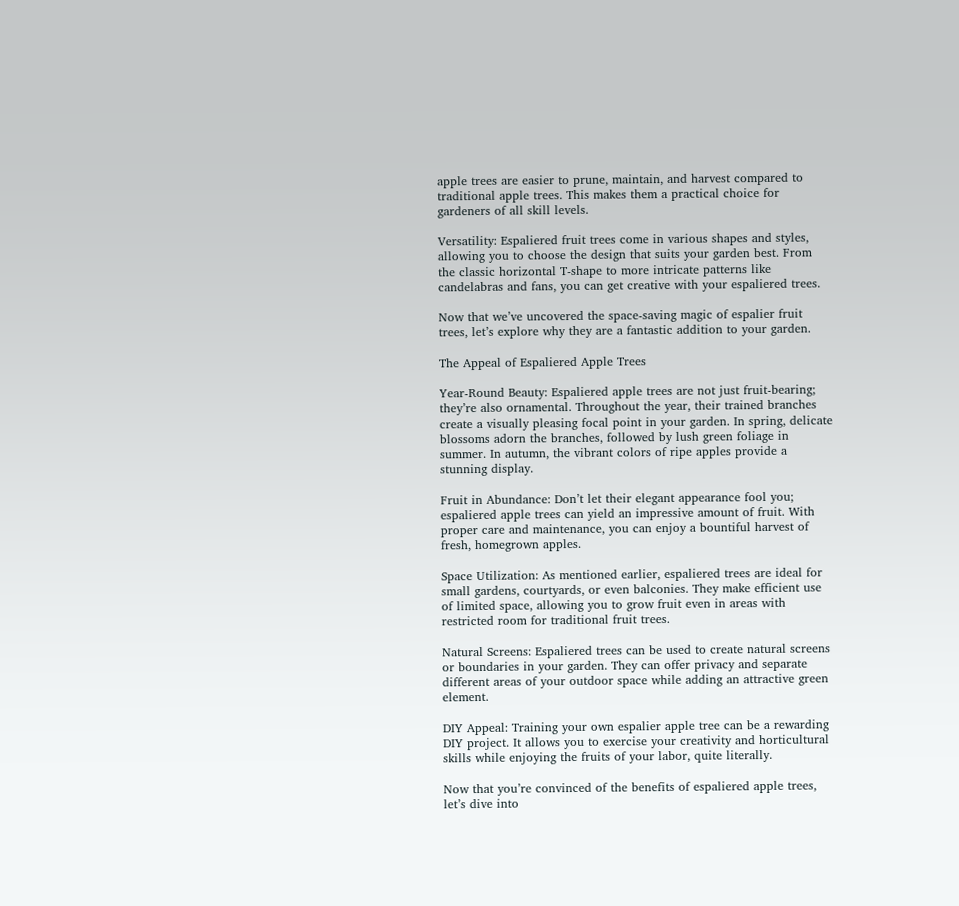apple trees are easier to prune, maintain, and harvest compared to traditional apple trees. This makes them a practical choice for gardeners of all skill levels.

Versatility: Espaliered fruit trees come in various shapes and styles, allowing you to choose the design that suits your garden best. From the classic horizontal T-shape to more intricate patterns like candelabras and fans, you can get creative with your espaliered trees.

Now that we’ve uncovered the space-saving magic of espalier fruit trees, let’s explore why they are a fantastic addition to your garden.

The Appeal of Espaliered Apple Trees

Year-Round Beauty: Espaliered apple trees are not just fruit-bearing; they’re also ornamental. Throughout the year, their trained branches create a visually pleasing focal point in your garden. In spring, delicate blossoms adorn the branches, followed by lush green foliage in summer. In autumn, the vibrant colors of ripe apples provide a stunning display.

Fruit in Abundance: Don’t let their elegant appearance fool you; espaliered apple trees can yield an impressive amount of fruit. With proper care and maintenance, you can enjoy a bountiful harvest of fresh, homegrown apples.

Space Utilization: As mentioned earlier, espaliered trees are ideal for small gardens, courtyards, or even balconies. They make efficient use of limited space, allowing you to grow fruit even in areas with restricted room for traditional fruit trees.

Natural Screens: Espaliered trees can be used to create natural screens or boundaries in your garden. They can offer privacy and separate different areas of your outdoor space while adding an attractive green element.

DIY Appeal: Training your own espalier apple tree can be a rewarding DIY project. It allows you to exercise your creativity and horticultural skills while enjoying the fruits of your labor, quite literally.

Now that you’re convinced of the benefits of espaliered apple trees, let’s dive into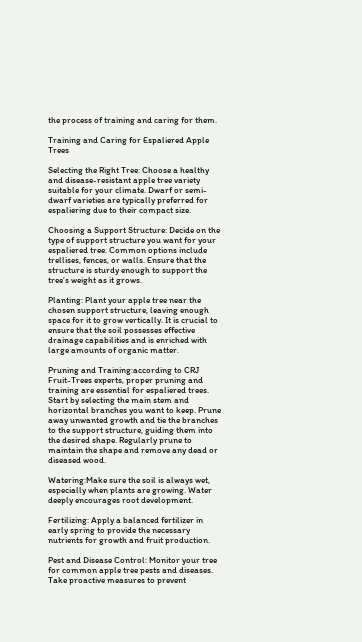the process of training and caring for them.

Training and Caring for Espaliered Apple Trees

Selecting the Right Tree: Choose a healthy and disease-resistant apple tree variety suitable for your climate. Dwarf or semi-dwarf varieties are typically preferred for espaliering due to their compact size.

Choosing a Support Structure: Decide on the type of support structure you want for your espaliered tree. Common options include trellises, fences, or walls. Ensure that the structure is sturdy enough to support the tree’s weight as it grows.

Planting: Plant your apple tree near the chosen support structure, leaving enough space for it to grow vertically. It is crucial to ensure that the soil possesses effective drainage capabilities and is enriched with large amounts of organic matter.

Pruning and Training:according to CRJ Fruit-Trees experts, proper pruning and training are essential for espaliered trees. Start by selecting the main stem and horizontal branches you want to keep. Prune away unwanted growth and tie the branches to the support structure, guiding them into the desired shape. Regularly prune to maintain the shape and remove any dead or diseased wood.

Watering:Make sure the soil is always wet, especially when plants are growing. Water deeply encourages root development.

Fertilizing: Apply a balanced fertilizer in early spring to provide the necessary nutrients for growth and fruit production.

Pest and Disease Control: Monitor your tree for common apple tree pests and diseases. Take proactive measures to prevent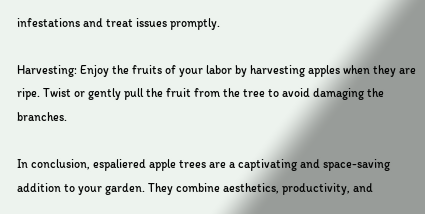infestations and treat issues promptly.

Harvesting: Enjoy the fruits of your labor by harvesting apples when they are ripe. Twist or gently pull the fruit from the tree to avoid damaging the branches.

In conclusion, espaliered apple trees are a captivating and space-saving addition to your garden. They combine aesthetics, productivity, and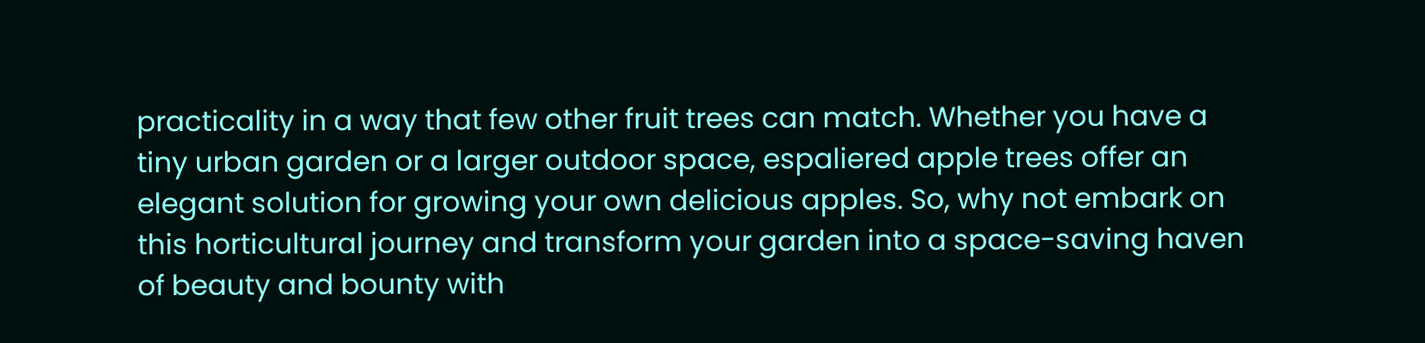practicality in a way that few other fruit trees can match. Whether you have a tiny urban garden or a larger outdoor space, espaliered apple trees offer an elegant solution for growing your own delicious apples. So, why not embark on this horticultural journey and transform your garden into a space-saving haven of beauty and bounty with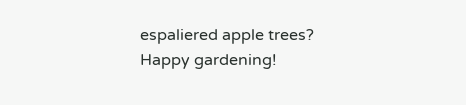espaliered apple trees? Happy gardening!